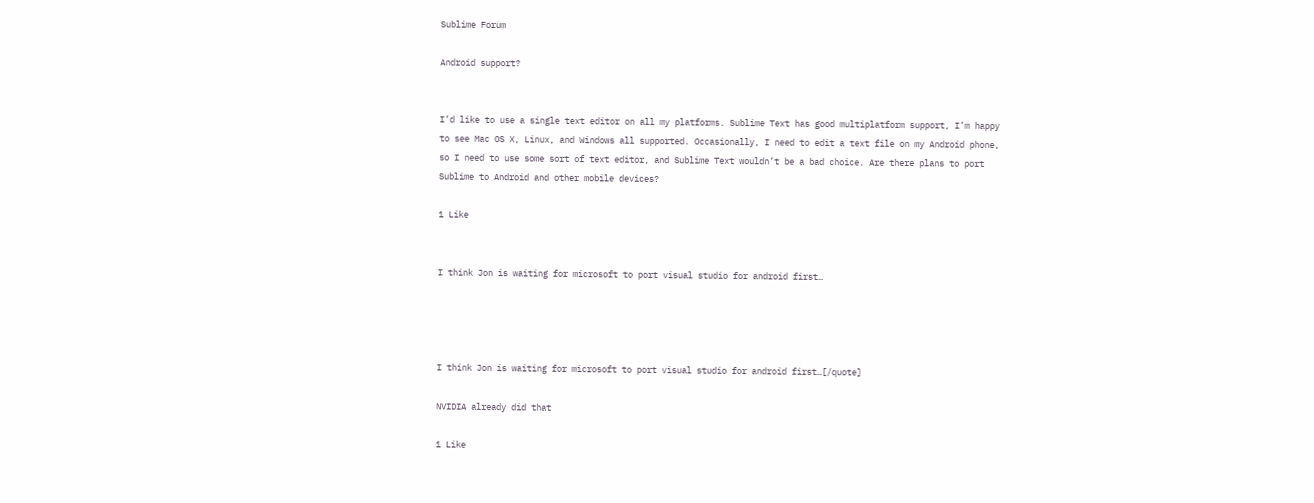Sublime Forum

Android support?


I’d like to use a single text editor on all my platforms. Sublime Text has good multiplatform support, I’m happy to see Mac OS X, Linux, and Windows all supported. Occasionally, I need to edit a text file on my Android phone, so I need to use some sort of text editor, and Sublime Text wouldn’t be a bad choice. Are there plans to port Sublime to Android and other mobile devices?

1 Like


I think Jon is waiting for microsoft to port visual studio for android first…




I think Jon is waiting for microsoft to port visual studio for android first…[/quote]

NVIDIA already did that

1 Like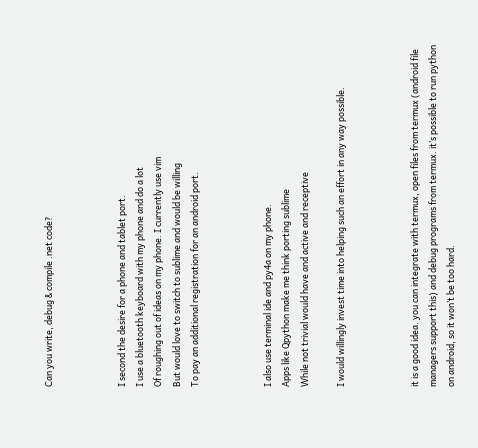Can you write, debug & compile .net code?



I second the desire for a phone and tablet port.
I use a bluetooth keyboard with my phone and do a lot
Of roughing out of ideas on my phone. I currently use vim
But would love to switch to sublime and would be willing
To pay an additional registration for an android port.



I also use terminal ide and py4a on my phone.
Apps like Qpython make me think porting sublime
While not trivial would have and active and receptive

I would willingly invest time into helping such an effort in any way possible.



it is a good idea. you can integrate with termux, open files from termux (android file managers support this) and debug programs from termux. it’s possible to run python on android, so it won’t be too hard.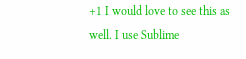+1 I would love to see this as well. I use Sublime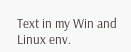Text in my Win and Linux env.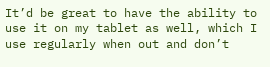It’d be great to have the ability to use it on my tablet as well, which I use regularly when out and don’t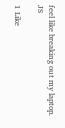feel like breaking out my laptop. JS

1 Like